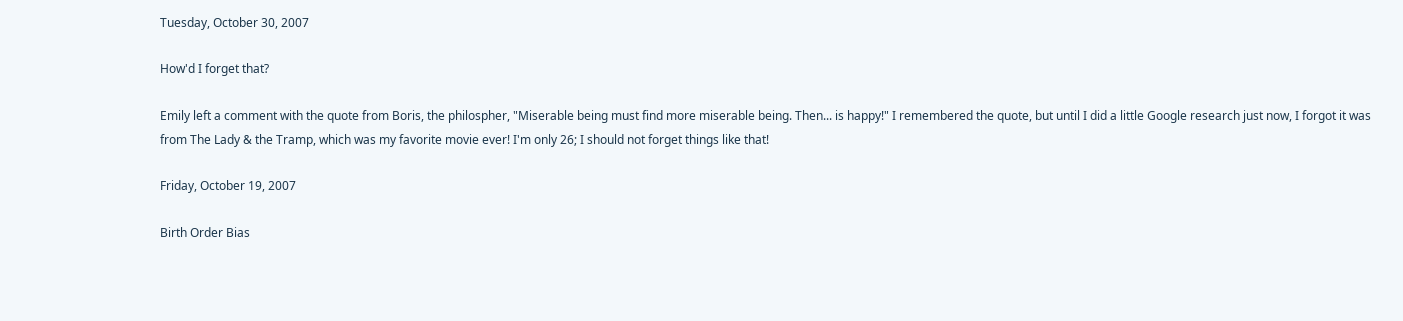Tuesday, October 30, 2007

How'd I forget that?

Emily left a comment with the quote from Boris, the philospher, "Miserable being must find more miserable being. Then... is happy!" I remembered the quote, but until I did a little Google research just now, I forgot it was from The Lady & the Tramp, which was my favorite movie ever! I'm only 26; I should not forget things like that!

Friday, October 19, 2007

Birth Order Bias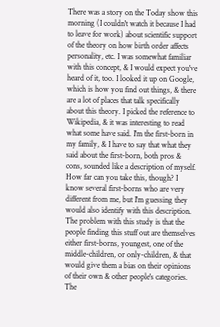There was a story on the Today show this morning (I couldn't watch it because I had to leave for work) about scientific support of the theory on how birth order affects personality, etc. I was somewhat familiar with this concept, & I would expect you've heard of it, too. I looked it up on Google, which is how you find out things, & there are a lot of places that talk specifically about this theory. I picked the reference to Wikipedia, & it was interesting to read what some have said. I'm the first-born in my family, & I have to say that what they said about the first-born, both pros & cons, sounded like a description of myself. How far can you take this, though? I know several first-borns who are very different from me, but I'm guessing they would also identify with this description.
The problem with this study is that the people finding this stuff out are themselves either first-borns, youngest, one of the middle-children, or only-children, & that would give them a bias on their opinions of their own & other people's categories. The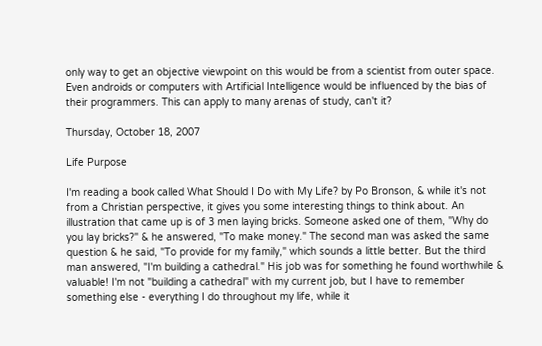only way to get an objective viewpoint on this would be from a scientist from outer space. Even androids or computers with Artificial Intelligence would be influenced by the bias of their programmers. This can apply to many arenas of study, can't it?

Thursday, October 18, 2007

Life Purpose

I'm reading a book called What Should I Do with My Life? by Po Bronson, & while it's not from a Christian perspective, it gives you some interesting things to think about. An illustration that came up is of 3 men laying bricks. Someone asked one of them, "Why do you lay bricks?" & he answered, "To make money." The second man was asked the same question & he said, "To provide for my family," which sounds a little better. But the third man answered, "I'm building a cathedral." His job was for something he found worthwhile & valuable! I'm not "building a cathedral" with my current job, but I have to remember something else - everything I do throughout my life, while it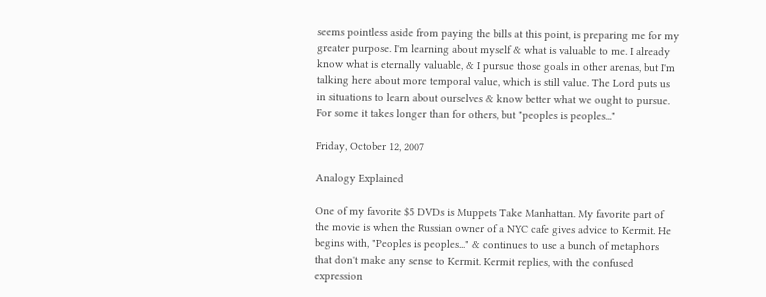seems pointless aside from paying the bills at this point, is preparing me for my greater purpose. I'm learning about myself & what is valuable to me. I already know what is eternally valuable, & I pursue those goals in other arenas, but I'm talking here about more temporal value, which is still value. The Lord puts us in situations to learn about ourselves & know better what we ought to pursue. For some it takes longer than for others, but "peoples is peoples..."

Friday, October 12, 2007

Analogy Explained

One of my favorite $5 DVDs is Muppets Take Manhattan. My favorite part of the movie is when the Russian owner of a NYC cafe gives advice to Kermit. He begins with, "Peoples is peoples..." & continues to use a bunch of metaphors that don't make any sense to Kermit. Kermit replies, with the confused expression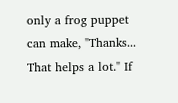only a frog puppet can make, "Thanks... That helps a lot." If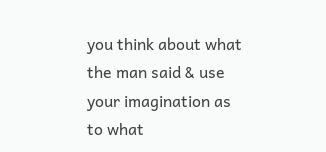you think about what the man said & use your imagination as to what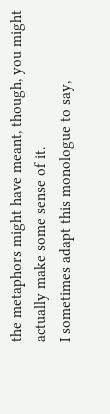the metaphors might have meant, though, you might actually make some sense of it.
I sometimes adapt this monologue to say,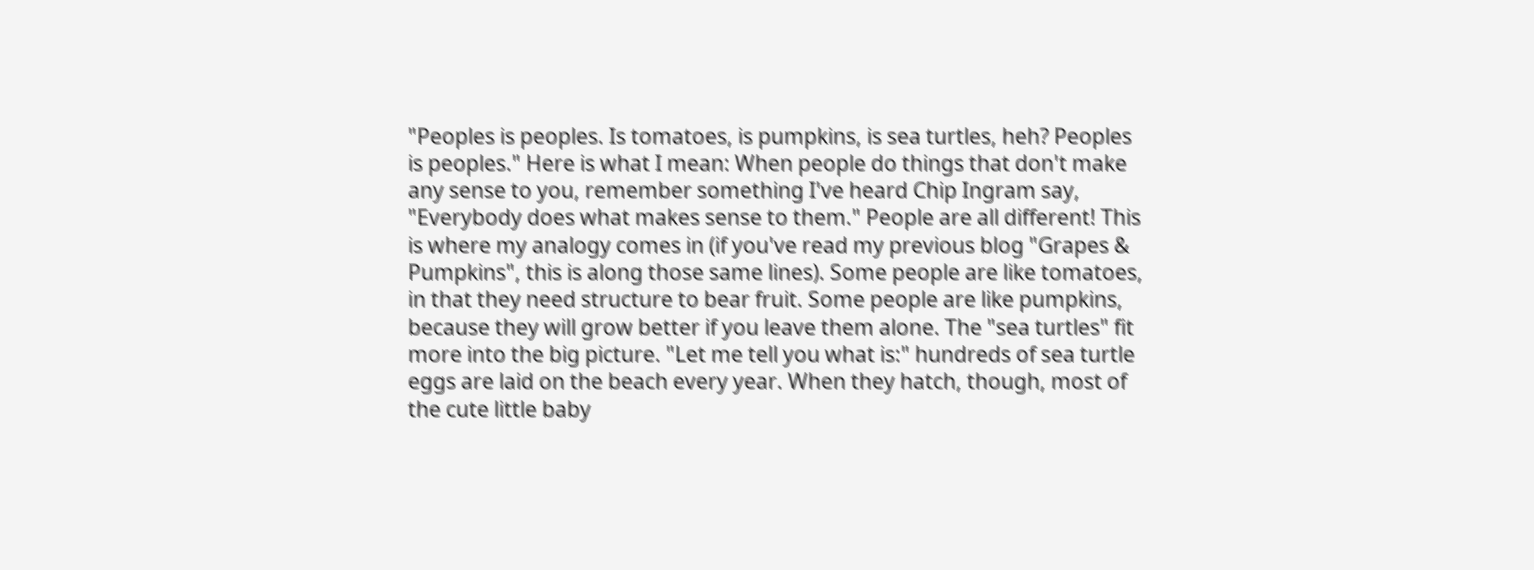"Peoples is peoples. Is tomatoes, is pumpkins, is sea turtles, heh? Peoples is peoples." Here is what I mean: When people do things that don't make any sense to you, remember something I've heard Chip Ingram say, "Everybody does what makes sense to them." People are all different! This is where my analogy comes in (if you've read my previous blog "Grapes & Pumpkins", this is along those same lines). Some people are like tomatoes, in that they need structure to bear fruit. Some people are like pumpkins, because they will grow better if you leave them alone. The "sea turtles" fit more into the big picture. "Let me tell you what is:" hundreds of sea turtle eggs are laid on the beach every year. When they hatch, though, most of the cute little baby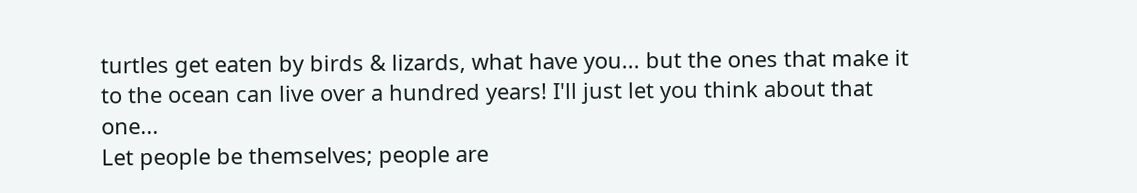turtles get eaten by birds & lizards, what have you... but the ones that make it to the ocean can live over a hundred years! I'll just let you think about that one...
Let people be themselves; people are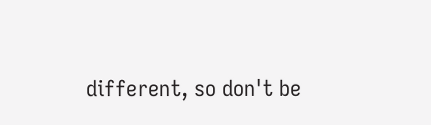different, so don't be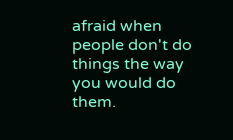afraid when people don't do things the way you would do them.